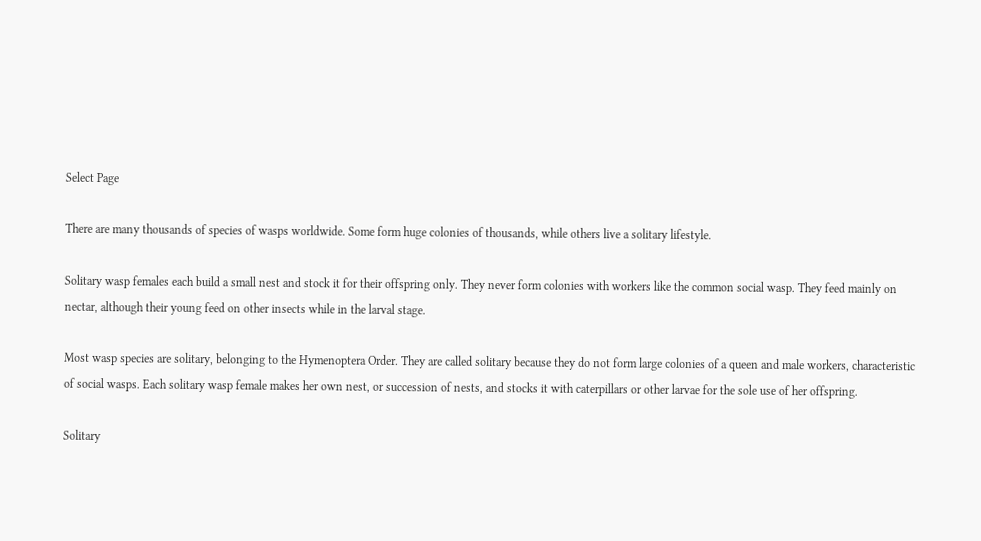Select Page

There are many thousands of species of wasps worldwide. Some form huge colonies of thousands, while others live a solitary lifestyle.

Solitary wasp females each build a small nest and stock it for their offspring only. They never form colonies with workers like the common social wasp. They feed mainly on nectar, although their young feed on other insects while in the larval stage.

Most wasp species are solitary, belonging to the Hymenoptera Order. They are called solitary because they do not form large colonies of a queen and male workers, characteristic of social wasps. Each solitary wasp female makes her own nest, or succession of nests, and stocks it with caterpillars or other larvae for the sole use of her offspring.

Solitary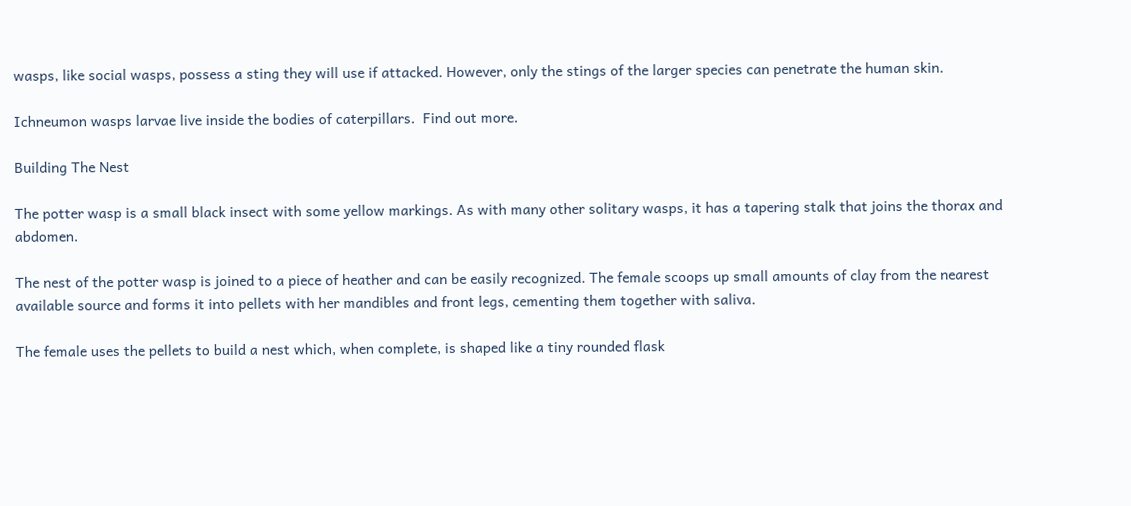wasps, like social wasps, possess a sting they will use if attacked. However, only the stings of the larger species can penetrate the human skin.

Ichneumon wasps larvae live inside the bodies of caterpillars.  Find out more.

Building The Nest

The potter wasp is a small black insect with some yellow markings. As with many other solitary wasps, it has a tapering stalk that joins the thorax and abdomen.

The nest of the potter wasp is joined to a piece of heather and can be easily recognized. The female scoops up small amounts of clay from the nearest available source and forms it into pellets with her mandibles and front legs, cementing them together with saliva.

The female uses the pellets to build a nest which, when complete, is shaped like a tiny rounded flask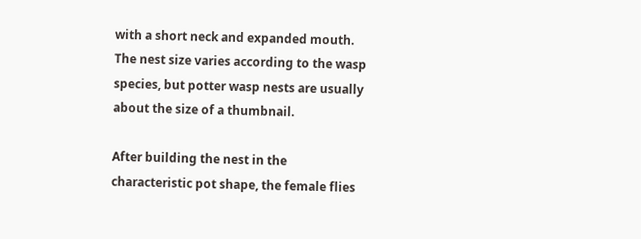with a short neck and expanded mouth. The nest size varies according to the wasp species, but potter wasp nests are usually about the size of a thumbnail.

After building the nest in the characteristic pot shape, the female flies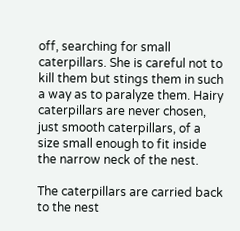off, searching for small caterpillars. She is careful not to kill them but stings them in such a way as to paralyze them. Hairy caterpillars are never chosen, just smooth caterpillars, of a size small enough to fit inside the narrow neck of the nest.

The caterpillars are carried back to the nest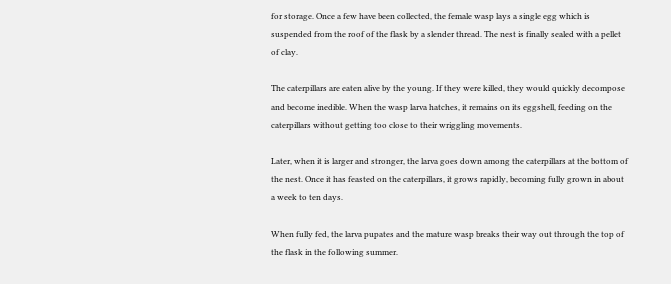for storage. Once a few have been collected, the female wasp lays a single egg which is suspended from the roof of the flask by a slender thread. The nest is finally sealed with a pellet of clay.

The caterpillars are eaten alive by the young. If they were killed, they would quickly decompose and become inedible. When the wasp larva hatches, it remains on its eggshell, feeding on the caterpillars without getting too close to their wriggling movements.

Later, when it is larger and stronger, the larva goes down among the caterpillars at the bottom of the nest. Once it has feasted on the caterpillars, it grows rapidly, becoming fully grown in about a week to ten days.

When fully fed, the larva pupates and the mature wasp breaks their way out through the top of the flask in the following summer.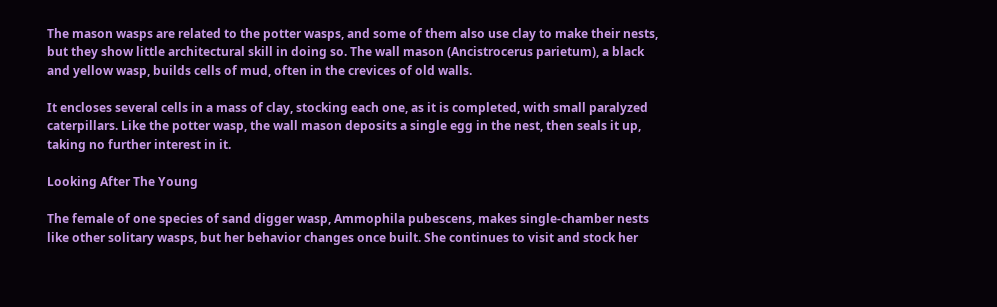The mason wasps are related to the potter wasps, and some of them also use clay to make their nests, but they show little architectural skill in doing so. The wall mason (Ancistrocerus parietum), a black and yellow wasp, builds cells of mud, often in the crevices of old walls.

It encloses several cells in a mass of clay, stocking each one, as it is completed, with small paralyzed caterpillars. Like the potter wasp, the wall mason deposits a single egg in the nest, then seals it up, taking no further interest in it.

Looking After The Young

The female of one species of sand digger wasp, Ammophila pubescens, makes single-chamber nests like other solitary wasps, but her behavior changes once built. She continues to visit and stock her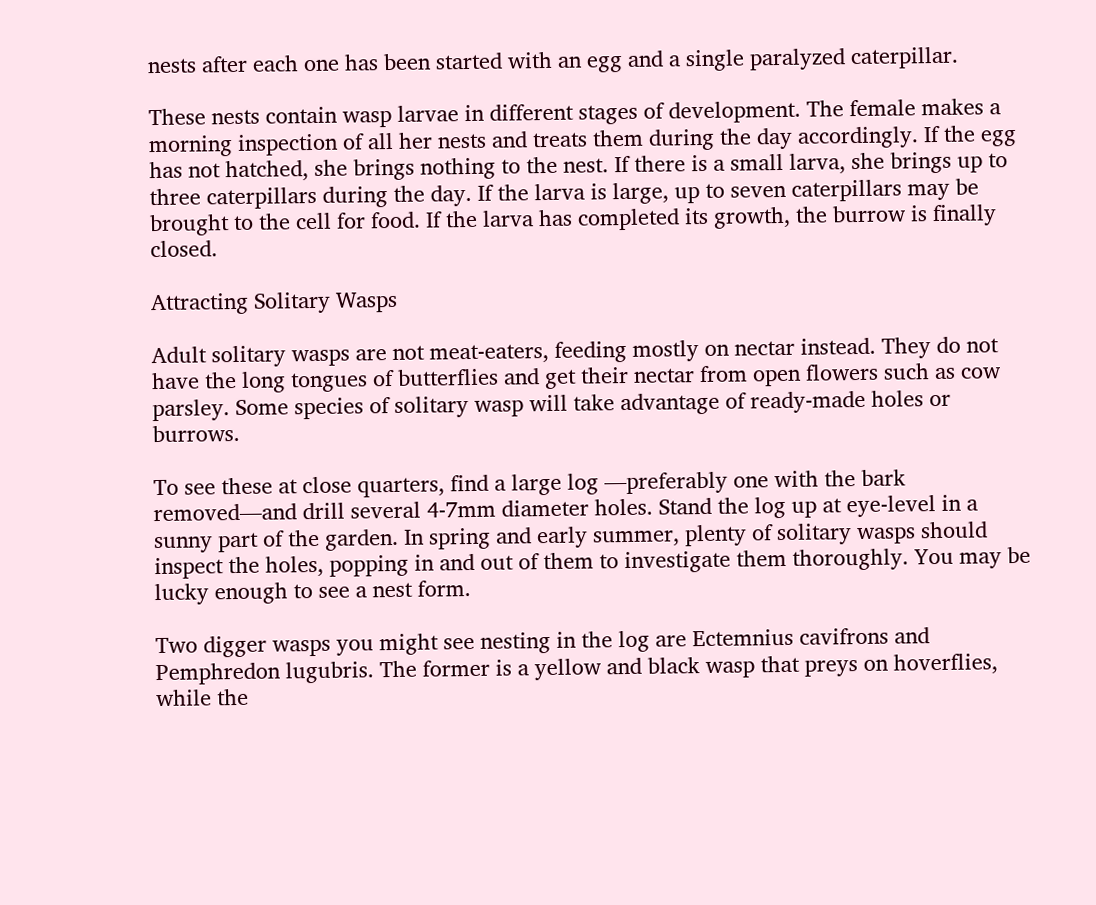nests after each one has been started with an egg and a single paralyzed caterpillar.

These nests contain wasp larvae in different stages of development. The female makes a morning inspection of all her nests and treats them during the day accordingly. If the egg has not hatched, she brings nothing to the nest. If there is a small larva, she brings up to three caterpillars during the day. If the larva is large, up to seven caterpillars may be brought to the cell for food. If the larva has completed its growth, the burrow is finally closed.

Attracting Solitary Wasps

Adult solitary wasps are not meat-eaters, feeding mostly on nectar instead. They do not have the long tongues of butterflies and get their nectar from open flowers such as cow parsley. Some species of solitary wasp will take advantage of ready-made holes or burrows.

To see these at close quarters, find a large log —preferably one with the bark removed—and drill several 4-7mm diameter holes. Stand the log up at eye-level in a sunny part of the garden. In spring and early summer, plenty of solitary wasps should inspect the holes, popping in and out of them to investigate them thoroughly. You may be lucky enough to see a nest form.

Two digger wasps you might see nesting in the log are Ectemnius cavifrons and Pemphredon lugubris. The former is a yellow and black wasp that preys on hoverflies, while the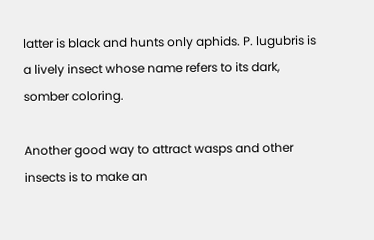latter is black and hunts only aphids. P. lugubris is a lively insect whose name refers to its dark, somber coloring.

Another good way to attract wasps and other insects is to make an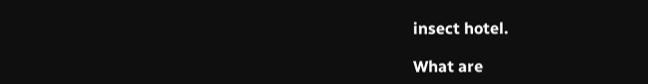insect hotel.

What are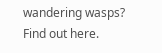wandering wasps?  Find out here.